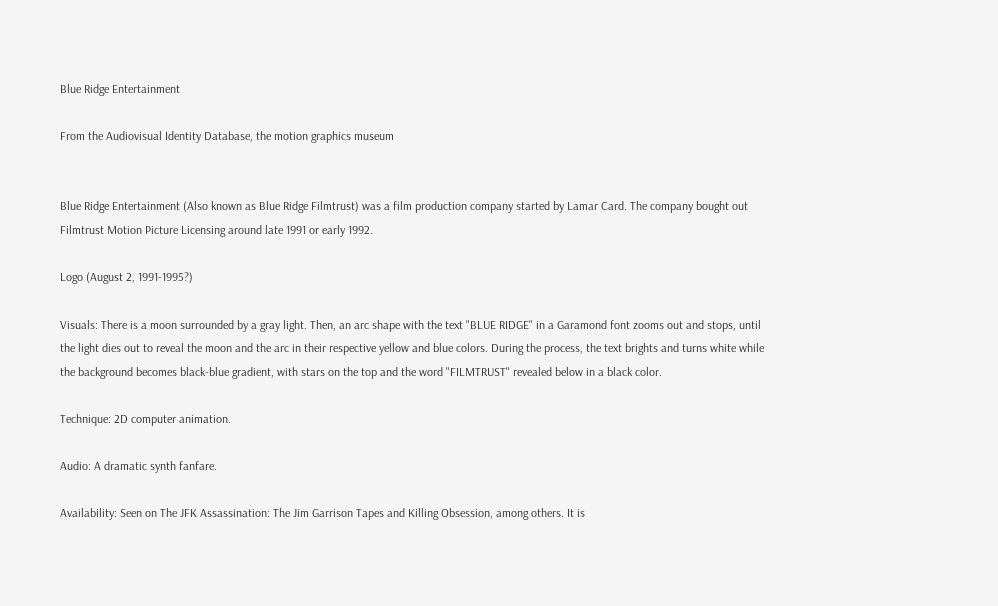Blue Ridge Entertainment

From the Audiovisual Identity Database, the motion graphics museum


Blue Ridge Entertainment (Also known as Blue Ridge Filmtrust) was a film production company started by Lamar Card. The company bought out Filmtrust Motion Picture Licensing around late 1991 or early 1992.

Logo (August 2, 1991-1995?)

Visuals: There is a moon surrounded by a gray light. Then, an arc shape with the text "BLUE RIDGE" in a Garamond font zooms out and stops, until the light dies out to reveal the moon and the arc in their respective yellow and blue colors. During the process, the text brights and turns white while the background becomes black-blue gradient, with stars on the top and the word "FILMTRUST" revealed below in a black color.

Technique: 2D computer animation.

Audio: A dramatic synth fanfare.

Availability: Seen on The JFK Assassination: The Jim Garrison Tapes and Killing Obsession, among others. It is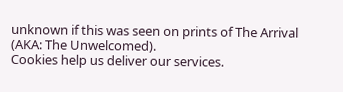unknown if this was seen on prints of The Arrival (AKA: The Unwelcomed).
Cookies help us deliver our services.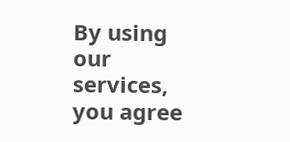By using our services, you agree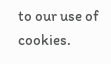to our use of cookies.